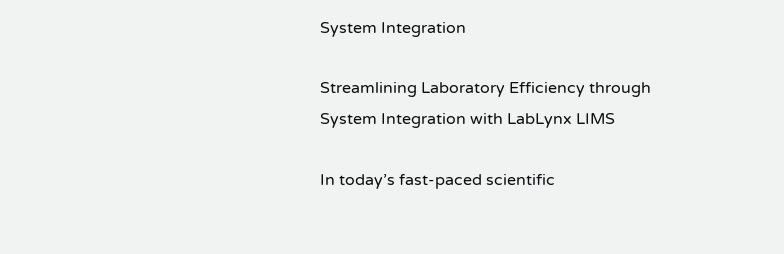System Integration

Streamlining Laboratory Efficiency through System Integration with LabLynx LIMS

In today’s fast-paced scientific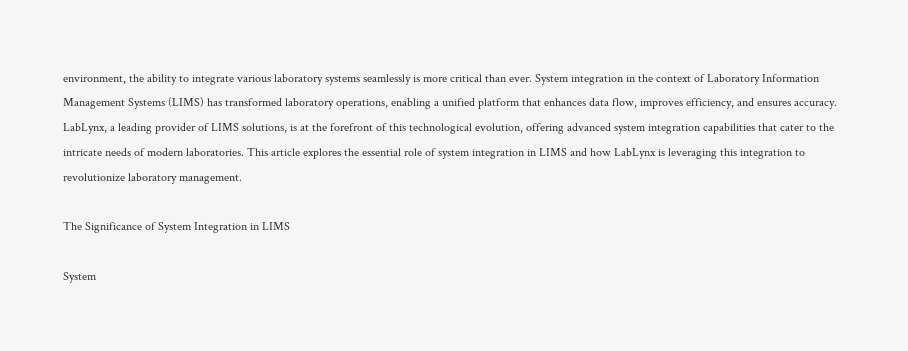environment, the ability to integrate various laboratory systems seamlessly is more critical than ever. System integration in the context of Laboratory Information Management Systems (LIMS) has transformed laboratory operations, enabling a unified platform that enhances data flow, improves efficiency, and ensures accuracy. LabLynx, a leading provider of LIMS solutions, is at the forefront of this technological evolution, offering advanced system integration capabilities that cater to the intricate needs of modern laboratories. This article explores the essential role of system integration in LIMS and how LabLynx is leveraging this integration to revolutionize laboratory management.

The Significance of System Integration in LIMS

System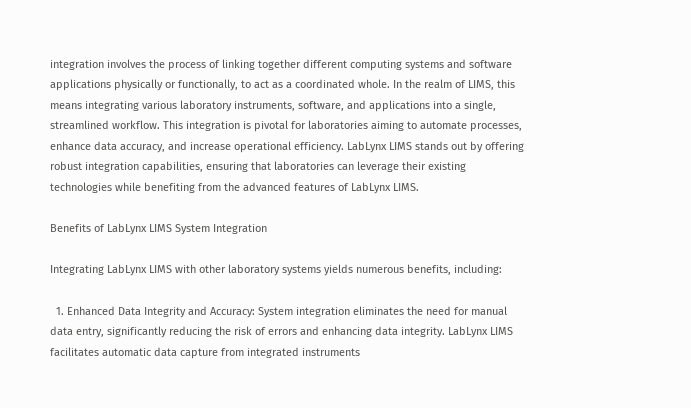integration involves the process of linking together different computing systems and software applications physically or functionally, to act as a coordinated whole. In the realm of LIMS, this means integrating various laboratory instruments, software, and applications into a single, streamlined workflow. This integration is pivotal for laboratories aiming to automate processes, enhance data accuracy, and increase operational efficiency. LabLynx LIMS stands out by offering robust integration capabilities, ensuring that laboratories can leverage their existing technologies while benefiting from the advanced features of LabLynx LIMS.

Benefits of LabLynx LIMS System Integration

Integrating LabLynx LIMS with other laboratory systems yields numerous benefits, including:

  1. Enhanced Data Integrity and Accuracy: System integration eliminates the need for manual data entry, significantly reducing the risk of errors and enhancing data integrity. LabLynx LIMS facilitates automatic data capture from integrated instruments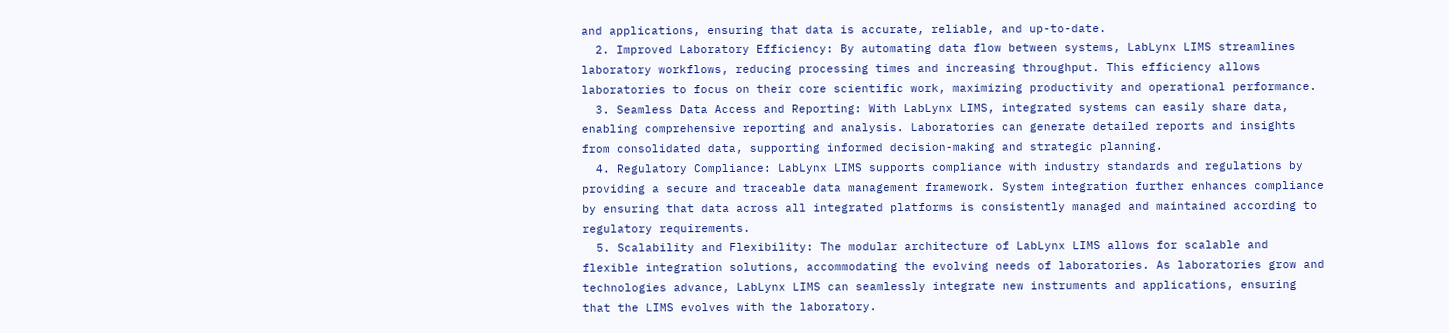and applications, ensuring that data is accurate, reliable, and up-to-date.
  2. Improved Laboratory Efficiency: By automating data flow between systems, LabLynx LIMS streamlines laboratory workflows, reducing processing times and increasing throughput. This efficiency allows laboratories to focus on their core scientific work, maximizing productivity and operational performance.
  3. Seamless Data Access and Reporting: With LabLynx LIMS, integrated systems can easily share data, enabling comprehensive reporting and analysis. Laboratories can generate detailed reports and insights from consolidated data, supporting informed decision-making and strategic planning.
  4. Regulatory Compliance: LabLynx LIMS supports compliance with industry standards and regulations by providing a secure and traceable data management framework. System integration further enhances compliance by ensuring that data across all integrated platforms is consistently managed and maintained according to regulatory requirements.
  5. Scalability and Flexibility: The modular architecture of LabLynx LIMS allows for scalable and flexible integration solutions, accommodating the evolving needs of laboratories. As laboratories grow and technologies advance, LabLynx LIMS can seamlessly integrate new instruments and applications, ensuring that the LIMS evolves with the laboratory.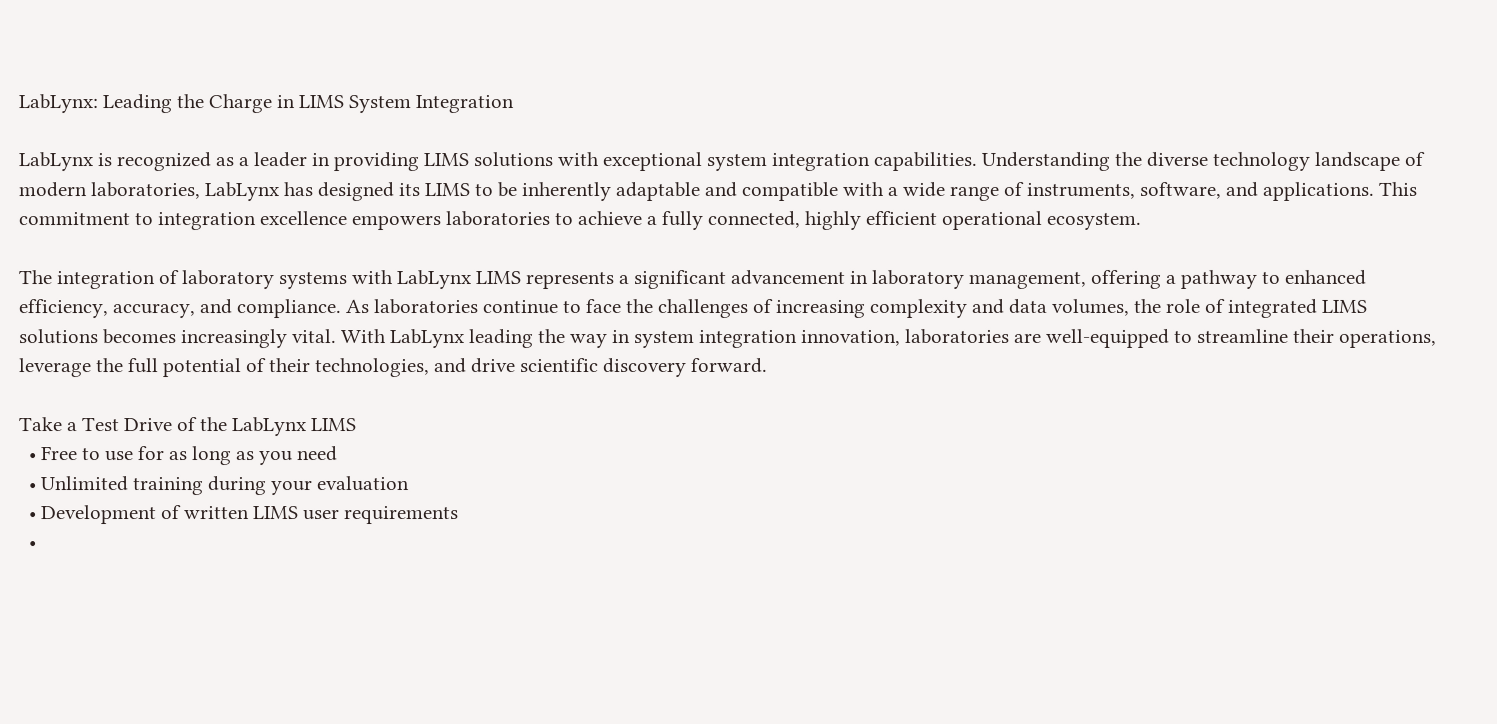LabLynx: Leading the Charge in LIMS System Integration

LabLynx is recognized as a leader in providing LIMS solutions with exceptional system integration capabilities. Understanding the diverse technology landscape of modern laboratories, LabLynx has designed its LIMS to be inherently adaptable and compatible with a wide range of instruments, software, and applications. This commitment to integration excellence empowers laboratories to achieve a fully connected, highly efficient operational ecosystem.

The integration of laboratory systems with LabLynx LIMS represents a significant advancement in laboratory management, offering a pathway to enhanced efficiency, accuracy, and compliance. As laboratories continue to face the challenges of increasing complexity and data volumes, the role of integrated LIMS solutions becomes increasingly vital. With LabLynx leading the way in system integration innovation, laboratories are well-equipped to streamline their operations, leverage the full potential of their technologies, and drive scientific discovery forward.

Take a Test Drive of the LabLynx LIMS
  • Free to use for as long as you need
  • Unlimited training during your evaluation
  • Development of written LIMS user requirements
  •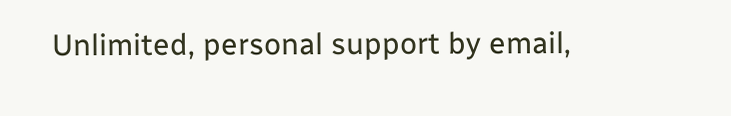Unlimited, personal support by email,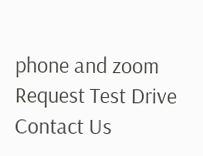phone and zoom
Request Test Drive
Contact Us